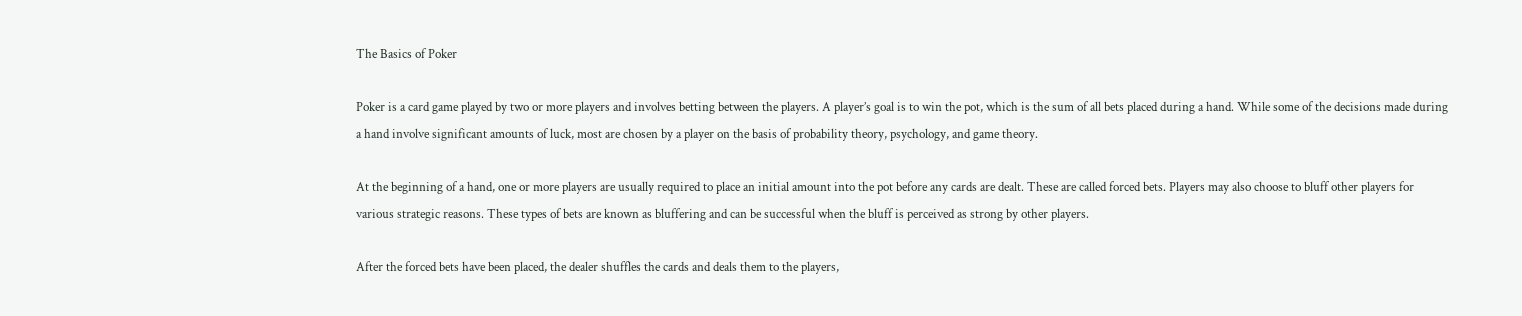The Basics of Poker

Poker is a card game played by two or more players and involves betting between the players. A player’s goal is to win the pot, which is the sum of all bets placed during a hand. While some of the decisions made during a hand involve significant amounts of luck, most are chosen by a player on the basis of probability theory, psychology, and game theory.

At the beginning of a hand, one or more players are usually required to place an initial amount into the pot before any cards are dealt. These are called forced bets. Players may also choose to bluff other players for various strategic reasons. These types of bets are known as bluffering and can be successful when the bluff is perceived as strong by other players.

After the forced bets have been placed, the dealer shuffles the cards and deals them to the players,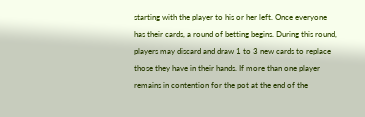starting with the player to his or her left. Once everyone has their cards, a round of betting begins. During this round, players may discard and draw 1 to 3 new cards to replace those they have in their hands. If more than one player remains in contention for the pot at the end of the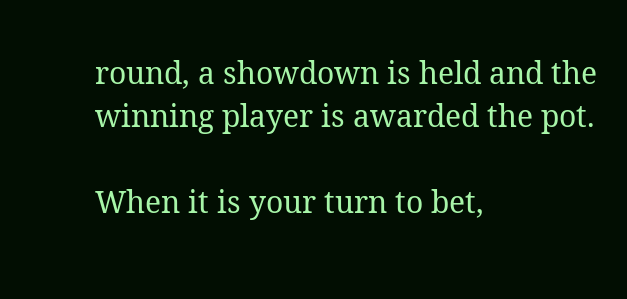round, a showdown is held and the winning player is awarded the pot.

When it is your turn to bet,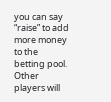you can say “raise” to add more money to the betting pool. Other players will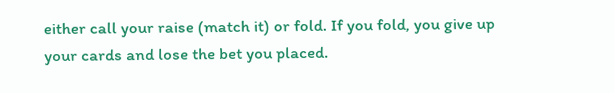either call your raise (match it) or fold. If you fold, you give up your cards and lose the bet you placed.